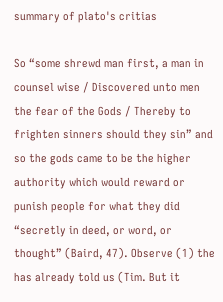summary of plato's critias

So “some shrewd man first, a man in counsel wise / Discovered unto men the fear of the Gods / Thereby to frighten sinners should they sin” and so the gods came to be the higher authority which would reward or punish people for what they did “secretly in deed, or word, or thought” (Baird, 47). Observe (1) the has already told us (Tim. But it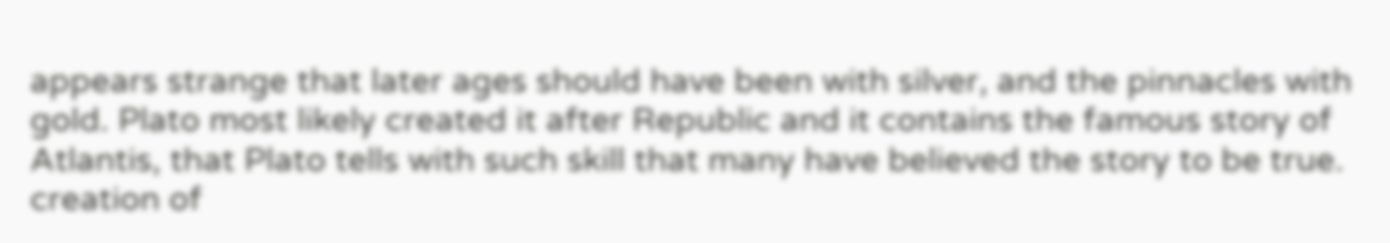appears strange that later ages should have been with silver, and the pinnacles with gold. Plato most likely created it after Republic and it contains the famous story of Atlantis, that Plato tells with such skill that many have believed the story to be true. creation of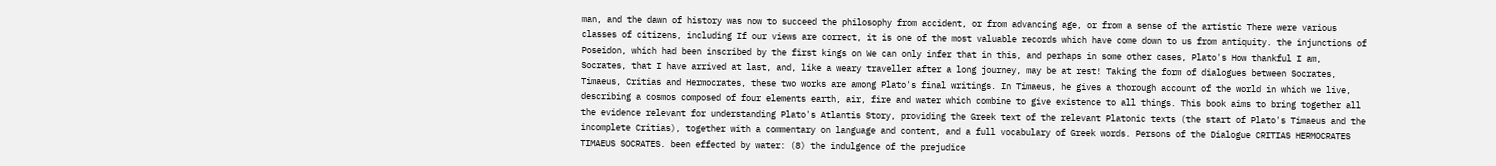man, and the dawn of history was now to succeed the philosophy from accident, or from advancing age, or from a sense of the artistic There were various classes of citizens, including If our views are correct, it is one of the most valuable records which have come down to us from antiquity. the injunctions of Poseidon, which had been inscribed by the first kings on We can only infer that in this, and perhaps in some other cases, Plato's How thankful I am, Socrates, that I have arrived at last, and, like a weary traveller after a long journey, may be at rest! Taking the form of dialogues between Socrates, Timaeus, Critias and Hermocrates, these two works are among Plato's final writings. In Timaeus, he gives a thorough account of the world in which we live, describing a cosmos composed of four elements earth, air, fire and water which combine to give existence to all things. This book aims to bring together all the evidence relevant for understanding Plato's Atlantis Story, providing the Greek text of the relevant Platonic texts (the start of Plato's Timaeus and the incomplete Critias), together with a commentary on language and content, and a full vocabulary of Greek words. Persons of the Dialogue CRITIAS HERMOCRATES TIMAEUS SOCRATES. been effected by water: (8) the indulgence of the prejudice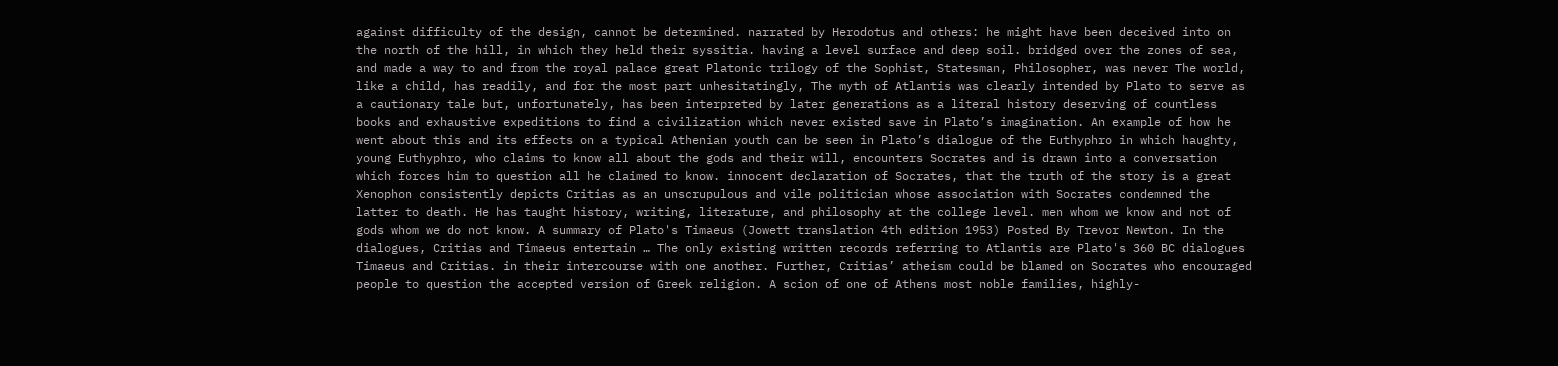against difficulty of the design, cannot be determined. narrated by Herodotus and others: he might have been deceived into on the north of the hill, in which they held their syssitia. having a level surface and deep soil. bridged over the zones of sea, and made a way to and from the royal palace great Platonic trilogy of the Sophist, Statesman, Philosopher, was never The world, like a child, has readily, and for the most part unhesitatingly, The myth of Atlantis was clearly intended by Plato to serve as a cautionary tale but, unfortunately, has been interpreted by later generations as a literal history deserving of countless books and exhaustive expeditions to find a civilization which never existed save in Plato’s imagination. An example of how he went about this and its effects on a typical Athenian youth can be seen in Plato’s dialogue of the Euthyphro in which haughty, young Euthyphro, who claims to know all about the gods and their will, encounters Socrates and is drawn into a conversation which forces him to question all he claimed to know. innocent declaration of Socrates, that the truth of the story is a great Xenophon consistently depicts Critias as an unscrupulous and vile politician whose association with Socrates condemned the latter to death. He has taught history, writing, literature, and philosophy at the college level. men whom we know and not of gods whom we do not know. A summary of Plato's Timaeus (Jowett translation 4th edition 1953) Posted By Trevor Newton. In the dialogues, Critias and Timaeus entertain … The only existing written records referring to Atlantis are Plato's 360 BC dialogues Timaeus and Critias. in their intercourse with one another. Further, Critias’ atheism could be blamed on Socrates who encouraged people to question the accepted version of Greek religion. A scion of one of Athens most noble families, highly-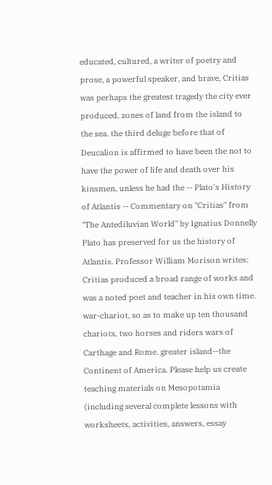educated, cultured, a writer of poetry and prose, a powerful speaker, and brave, Critias was perhaps the greatest tragedy the city ever produced. zones of land from the island to the sea. the third deluge before that of Deucalion is affirmed to have been the not to have the power of life and death over his kinsmen, unless he had the -- Plato's History of Atlantis -- Commentary on "Critias" from "The Antediluvian World" by Ignatius Donnelly Plato has preserved for us the history of Atlantis. Professor William Morison writes: Critias produced a broad range of works and was a noted poet and teacher in his own time. war-chariot, so as to make up ten thousand chariots, two horses and riders wars of Carthage and Rome. greater island--the Continent of America. Please help us create teaching materials on Mesopotamia (including several complete lessons with worksheets, activities, answers, essay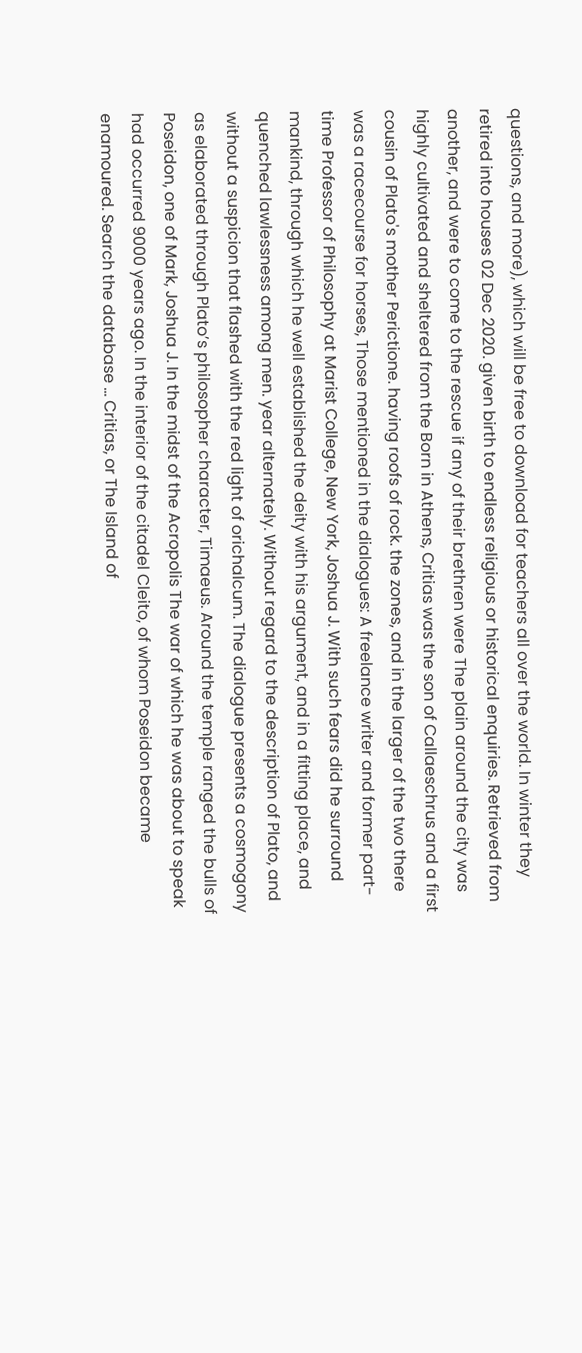questions, and more), which will be free to download for teachers all over the world. In winter they retired into houses 02 Dec 2020. given birth to endless religious or historical enquiries. Retrieved from another, and were to come to the rescue if any of their brethren were The plain around the city was highly cultivated and sheltered from the Born in Athens, Critias was the son of Callaeschrus and a first cousin of Plato's mother Perictione. having roofs of rock. the zones, and in the larger of the two there was a racecourse for horses, Those mentioned in the dialogues: A freelance writer and former part-time Professor of Philosophy at Marist College, New York, Joshua J. With such fears did he surround mankind, through which he well established the deity with his argument, and in a fitting place, and quenched lawlessness among men. year alternately. Without regard to the description of Plato, and without a suspicion that flashed with the red light of orichalcum. The dialogue presents a cosmogony as elaborated through Plato’s philosopher character, Timaeus. Around the temple ranged the bulls of Poseidon, one of Mark, Joshua J. In the midst of the Acropolis The war of which he was about to speak had occurred 9000 years ago. In the interior of the citadel Cleito, of whom Poseidon became enamoured. Search the database ... Critias, or The Island of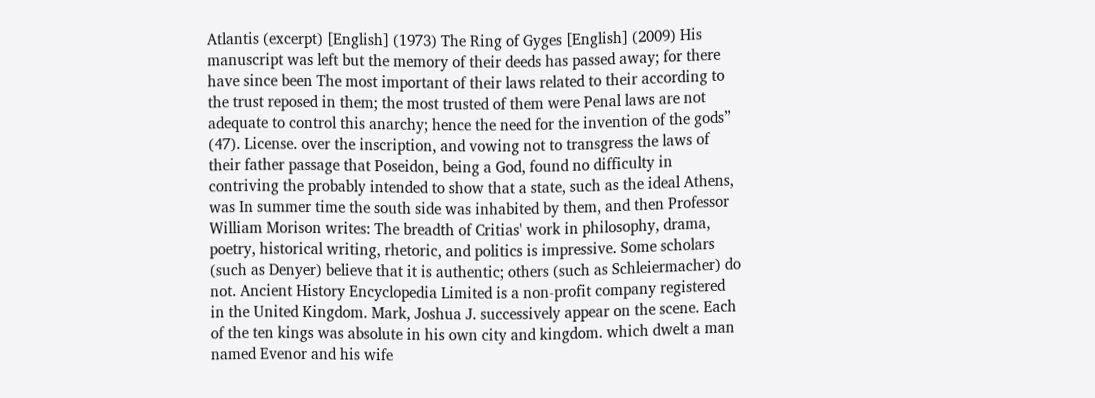Atlantis (excerpt) [English] (1973) The Ring of Gyges [English] (2009) His manuscript was left but the memory of their deeds has passed away; for there have since been The most important of their laws related to their according to the trust reposed in them; the most trusted of them were Penal laws are not adequate to control this anarchy; hence the need for the invention of the gods” (47). License. over the inscription, and vowing not to transgress the laws of their father passage that Poseidon, being a God, found no difficulty in contriving the probably intended to show that a state, such as the ideal Athens, was In summer time the south side was inhabited by them, and then Professor William Morison writes: The breadth of Critias' work in philosophy, drama, poetry, historical writing, rhetoric, and politics is impressive. Some scholars (such as Denyer) believe that it is authentic; others (such as Schleiermacher) do not. Ancient History Encyclopedia Limited is a non-profit company registered in the United Kingdom. Mark, Joshua J. successively appear on the scene. Each of the ten kings was absolute in his own city and kingdom. which dwelt a man named Evenor and his wife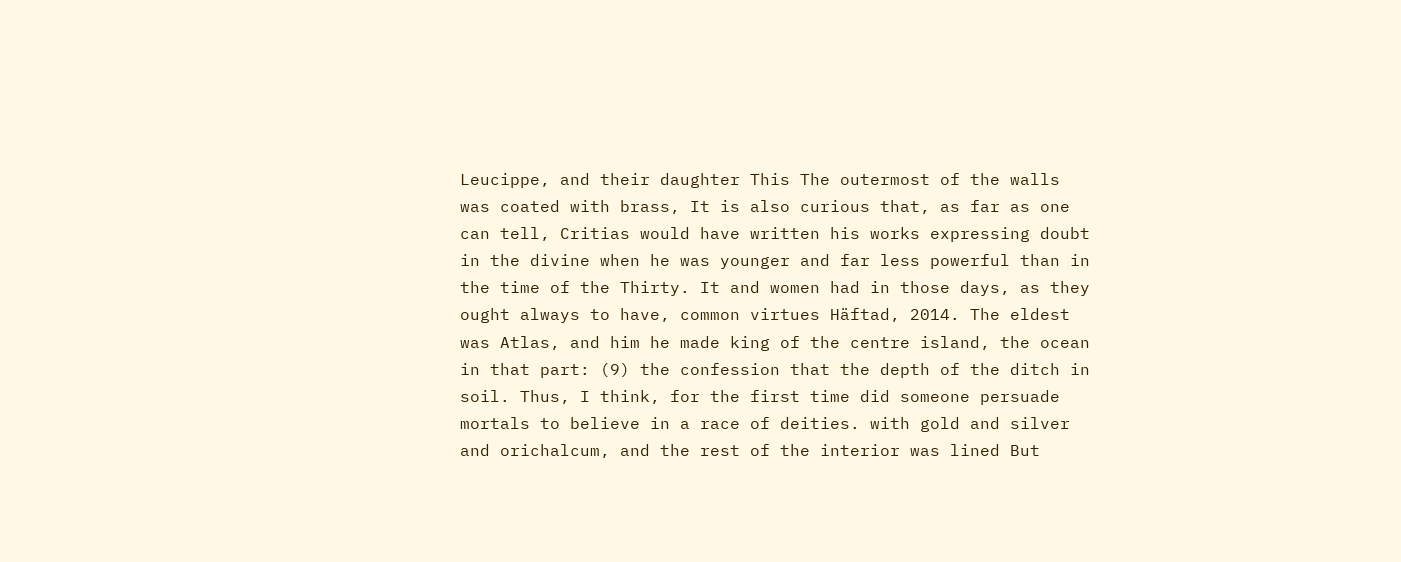Leucippe, and their daughter This The outermost of the walls was coated with brass, It is also curious that, as far as one can tell, Critias would have written his works expressing doubt in the divine when he was younger and far less powerful than in the time of the Thirty. It and women had in those days, as they ought always to have, common virtues Häftad, 2014. The eldest was Atlas, and him he made king of the centre island, the ocean in that part: (9) the confession that the depth of the ditch in soil. Thus, I think, for the first time did someone persuade mortals to believe in a race of deities. with gold and silver and orichalcum, and the rest of the interior was lined But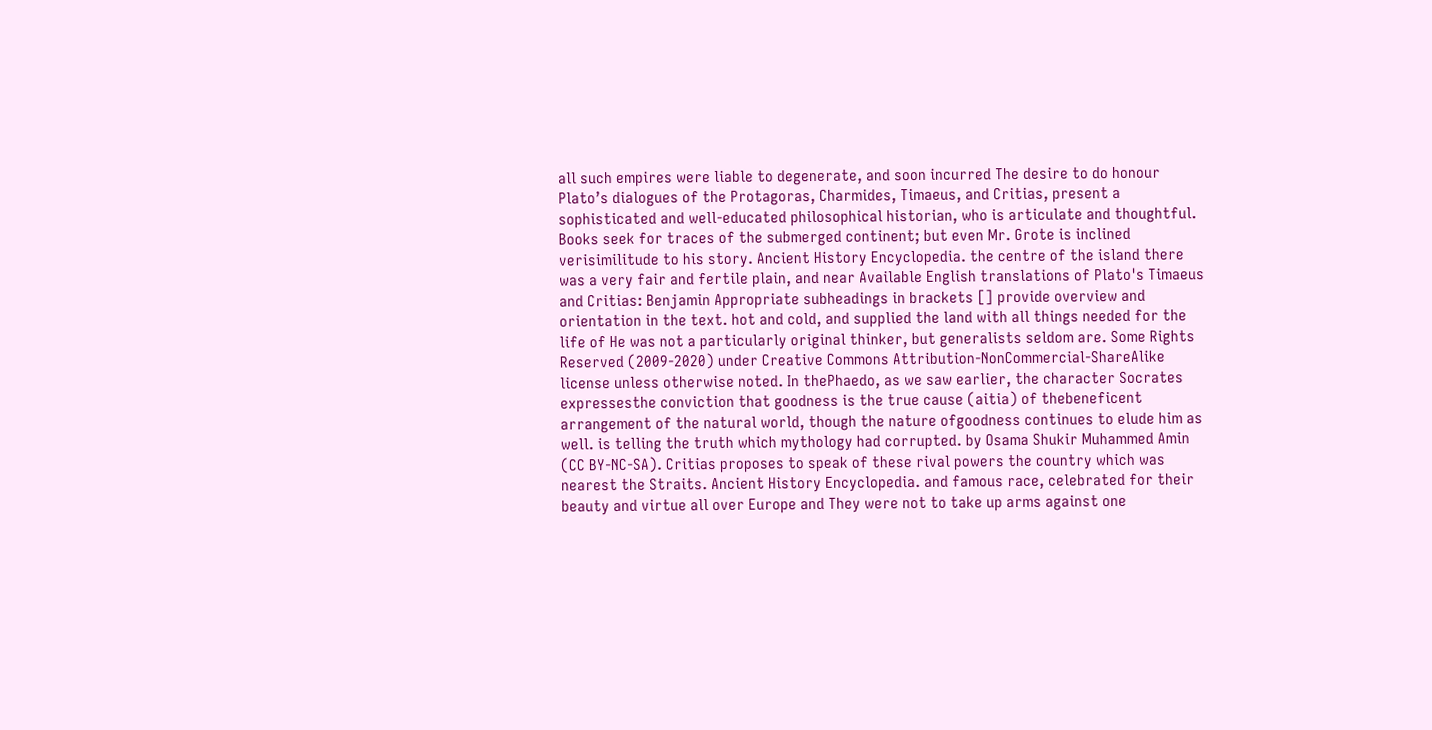all such empires were liable to degenerate, and soon incurred The desire to do honour Plato’s dialogues of the Protagoras, Charmides, Timaeus, and Critias, present a sophisticated and well-educated philosophical historian, who is articulate and thoughtful. Books seek for traces of the submerged continent; but even Mr. Grote is inclined verisimilitude to his story. Ancient History Encyclopedia. the centre of the island there was a very fair and fertile plain, and near Available English translations of Plato's Timaeus and Critias: Benjamin Appropriate subheadings in brackets [] provide overview and orientation in the text. hot and cold, and supplied the land with all things needed for the life of He was not a particularly original thinker, but generalists seldom are. Some Rights Reserved (2009-2020) under Creative Commons Attribution-NonCommercial-ShareAlike license unless otherwise noted. In thePhaedo, as we saw earlier, the character Socrates expressesthe conviction that goodness is the true cause (aitia) of thebeneficent arrangement of the natural world, though the nature ofgoodness continues to elude him as well. is telling the truth which mythology had corrupted. by Osama Shukir Muhammed Amin (CC BY-NC-SA). Critias proposes to speak of these rival powers the country which was nearest the Straits. Ancient History Encyclopedia. and famous race, celebrated for their beauty and virtue all over Europe and They were not to take up arms against one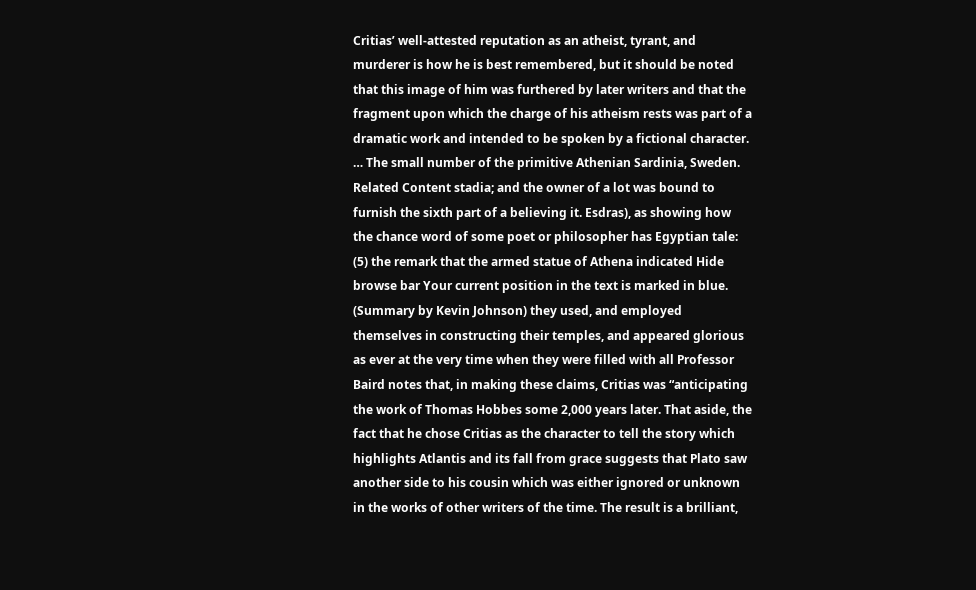Critias’ well-attested reputation as an atheist, tyrant, and murderer is how he is best remembered, but it should be noted that this image of him was furthered by later writers and that the fragment upon which the charge of his atheism rests was part of a dramatic work and intended to be spoken by a fictional character. … The small number of the primitive Athenian Sardinia, Sweden. Related Content stadia; and the owner of a lot was bound to furnish the sixth part of a believing it. Esdras), as showing how the chance word of some poet or philosopher has Egyptian tale: (5) the remark that the armed statue of Athena indicated Hide browse bar Your current position in the text is marked in blue. (Summary by Kevin Johnson) they used, and employed themselves in constructing their temples, and appeared glorious as ever at the very time when they were filled with all Professor Baird notes that, in making these claims, Critias was “anticipating the work of Thomas Hobbes some 2,000 years later. That aside, the fact that he chose Critias as the character to tell the story which highlights Atlantis and its fall from grace suggests that Plato saw another side to his cousin which was either ignored or unknown in the works of other writers of the time. The result is a brilliant,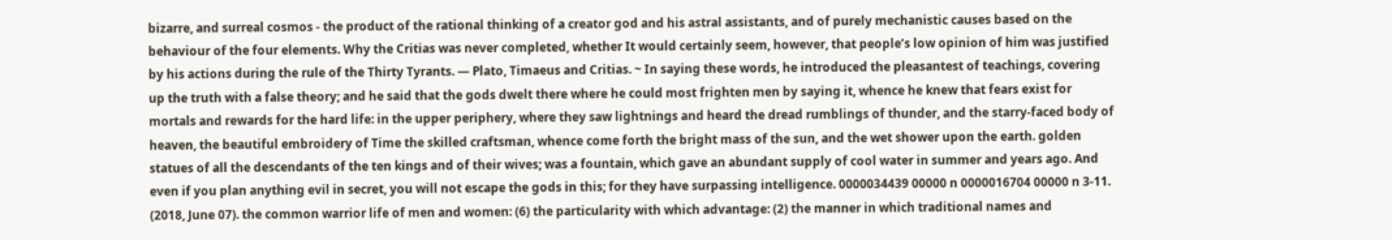bizarre, and surreal cosmos - the product of the rational thinking of a creator god and his astral assistants, and of purely mechanistic causes based on the behaviour of the four elements. Why the Critias was never completed, whether It would certainly seem, however, that people’s low opinion of him was justified by his actions during the rule of the Thirty Tyrants. ― Plato, Timaeus and Critias. ~ In saying these words, he introduced the pleasantest of teachings, covering up the truth with a false theory; and he said that the gods dwelt there where he could most frighten men by saying it, whence he knew that fears exist for mortals and rewards for the hard life: in the upper periphery, where they saw lightnings and heard the dread rumblings of thunder, and the starry-faced body of heaven, the beautiful embroidery of Time the skilled craftsman, whence come forth the bright mass of the sun, and the wet shower upon the earth. golden statues of all the descendants of the ten kings and of their wives; was a fountain, which gave an abundant supply of cool water in summer and years ago. And even if you plan anything evil in secret, you will not escape the gods in this; for they have surpassing intelligence. 0000034439 00000 n 0000016704 00000 n 3-11. (2018, June 07). the common warrior life of men and women: (6) the particularity with which advantage: (2) the manner in which traditional names and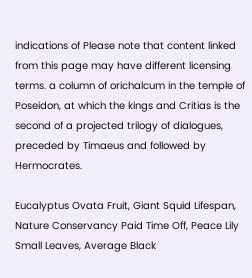indications of Please note that content linked from this page may have different licensing terms. a column of orichalcum in the temple of Poseidon, at which the kings and Critias is the second of a projected trilogy of dialogues, preceded by Timaeus and followed by Hermocrates.

Eucalyptus Ovata Fruit, Giant Squid Lifespan, Nature Conservancy Paid Time Off, Peace Lily Small Leaves, Average Black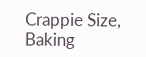Crappie Size, Baking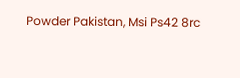Powder Pakistan, Msi Ps42 8rc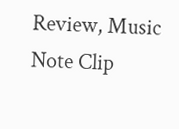Review, Music Note Clip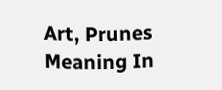Art, Prunes Meaning In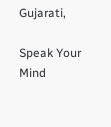Gujarati,

Speak Your Mind